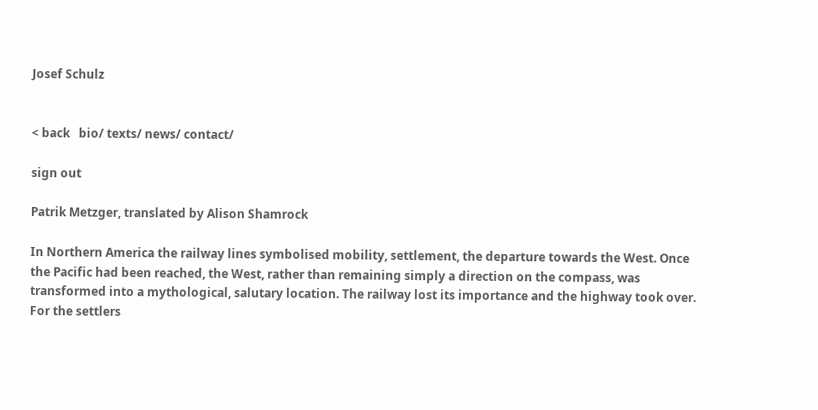Josef Schulz


< back   bio/ texts/ news/ contact/

sign out

Patrik Metzger, translated by Alison Shamrock

In Northern America the railway lines symbolised mobility, settlement, the departure towards the West. Once the Pacific had been reached, the West, rather than remaining simply a direction on the compass, was transformed into a mythological, salutary location. The railway lost its importance and the highway took over. For the settlers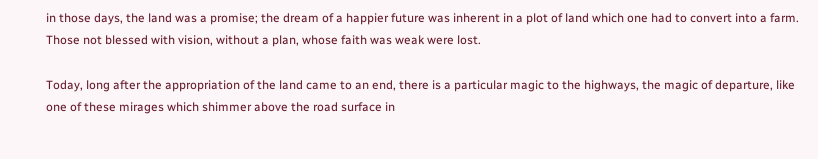in those days, the land was a promise; the dream of a happier future was inherent in a plot of land which one had to convert into a farm. Those not blessed with vision, without a plan, whose faith was weak were lost.

Today, long after the appropriation of the land came to an end, there is a particular magic to the highways, the magic of departure, like one of these mirages which shimmer above the road surface in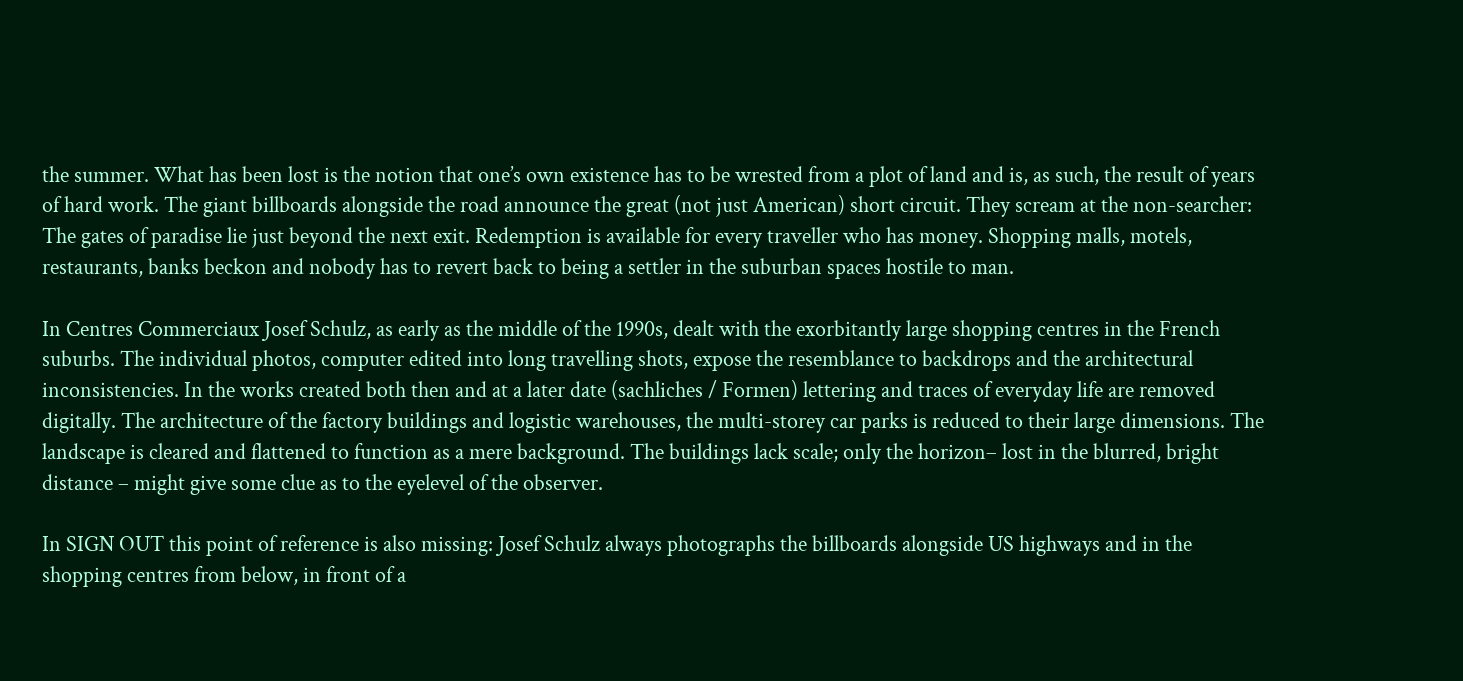the summer. What has been lost is the notion that one’s own existence has to be wrested from a plot of land and is, as such, the result of years of hard work. The giant billboards alongside the road announce the great (not just American) short circuit. They scream at the non-searcher: The gates of paradise lie just beyond the next exit. Redemption is available for every traveller who has money. Shopping malls, motels, restaurants, banks beckon and nobody has to revert back to being a settler in the suburban spaces hostile to man.

In Centres Commerciaux Josef Schulz, as early as the middle of the 1990s, dealt with the exorbitantly large shopping centres in the French suburbs. The individual photos, computer edited into long travelling shots, expose the resemblance to backdrops and the architectural inconsistencies. In the works created both then and at a later date (sachliches / Formen) lettering and traces of everyday life are removed digitally. The architecture of the factory buildings and logistic warehouses, the multi-storey car parks is reduced to their large dimensions. The landscape is cleared and flattened to function as a mere background. The buildings lack scale; only the horizon– lost in the blurred, bright distance – might give some clue as to the eyelevel of the observer.

In SIGN OUT this point of reference is also missing: Josef Schulz always photographs the billboards alongside US highways and in the shopping centres from below, in front of a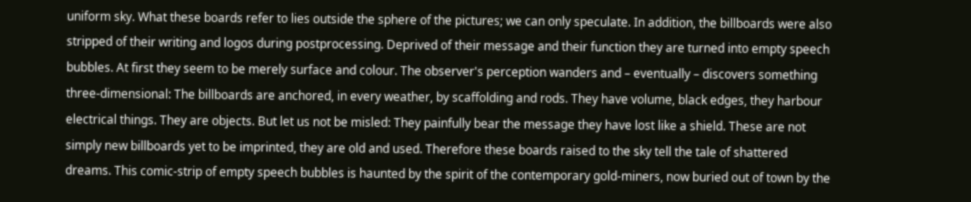uniform sky. What these boards refer to lies outside the sphere of the pictures; we can only speculate. In addition, the billboards were also stripped of their writing and logos during postprocessing. Deprived of their message and their function they are turned into empty speech bubbles. At first they seem to be merely surface and colour. The observer's perception wanders and – eventually – discovers something three-dimensional: The billboards are anchored, in every weather, by scaffolding and rods. They have volume, black edges, they harbour electrical things. They are objects. But let us not be misled: They painfully bear the message they have lost like a shield. These are not simply new billboards yet to be imprinted, they are old and used. Therefore these boards raised to the sky tell the tale of shattered dreams. This comic-strip of empty speech bubbles is haunted by the spirit of the contemporary gold-miners, now buried out of town by the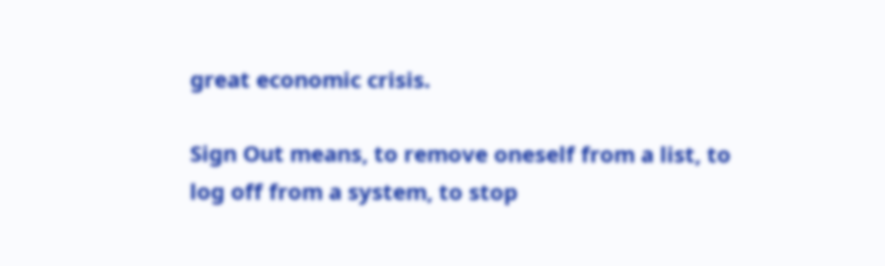great economic crisis.

Sign Out means, to remove oneself from a list, to log off from a system, to stop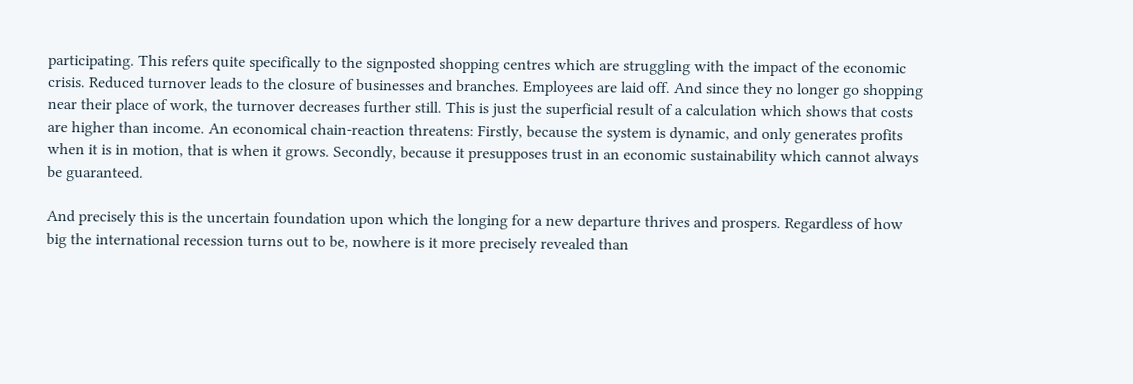participating. This refers quite specifically to the signposted shopping centres which are struggling with the impact of the economic crisis. Reduced turnover leads to the closure of businesses and branches. Employees are laid off. And since they no longer go shopping near their place of work, the turnover decreases further still. This is just the superficial result of a calculation which shows that costs are higher than income. An economical chain-reaction threatens: Firstly, because the system is dynamic, and only generates profits when it is in motion, that is when it grows. Secondly, because it presupposes trust in an economic sustainability which cannot always be guaranteed.

And precisely this is the uncertain foundation upon which the longing for a new departure thrives and prospers. Regardless of how big the international recession turns out to be, nowhere is it more precisely revealed than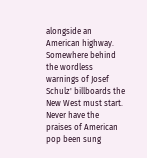alongside an American highway. Somewhere behind the wordless warnings of Josef Schulz' billboards the New West must start. Never have the praises of American pop been sung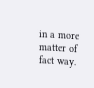in a more matter of fact way.